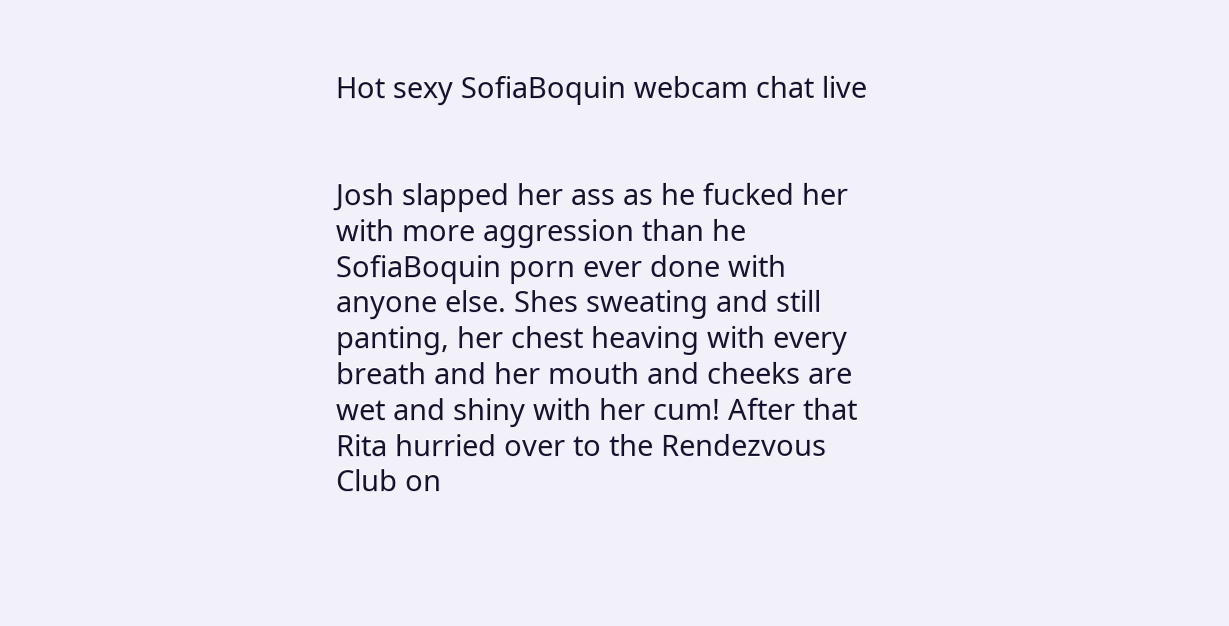Hot sexy SofiaBoquin webcam chat live


Josh slapped her ass as he fucked her with more aggression than he SofiaBoquin porn ever done with anyone else. Shes sweating and still panting, her chest heaving with every breath and her mouth and cheeks are wet and shiny with her cum! After that Rita hurried over to the Rendezvous Club on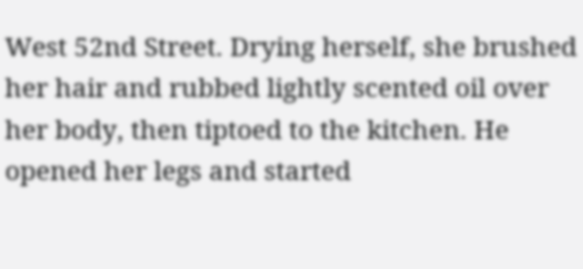West 52nd Street. Drying herself, she brushed her hair and rubbed lightly scented oil over her body, then tiptoed to the kitchen. He opened her legs and started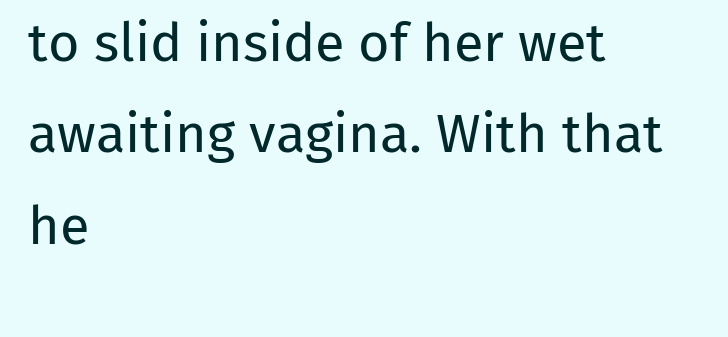to slid inside of her wet awaiting vagina. With that he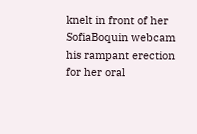knelt in front of her SofiaBoquin webcam his rampant erection for her oral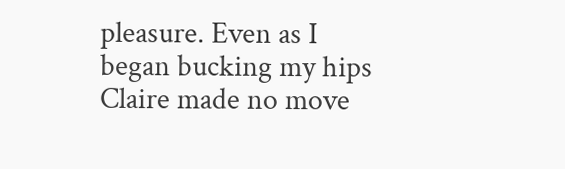pleasure. Even as I began bucking my hips Claire made no move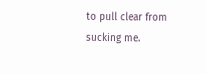to pull clear from sucking me.